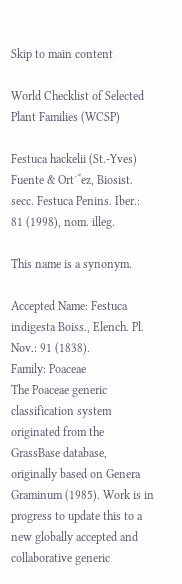Skip to main content

World Checklist of Selected Plant Families (WCSP)

Festuca hackelii (St.-Yves) Fuente & Ort˙˝ez, Biosist. secc. Festuca Penins. Iber.: 81 (1998), nom. illeg.

This name is a synonym.

Accepted Name: Festuca indigesta Boiss., Elench. Pl. Nov.: 91 (1838).
Family: Poaceae
The Poaceae generic classification system originated from the GrassBase database, originally based on Genera Graminum (1985). Work is in progress to update this to a new globally accepted and collaborative generic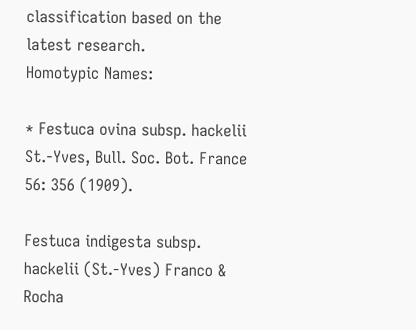classification based on the latest research.
Homotypic Names:

* Festuca ovina subsp. hackelii St.-Yves, Bull. Soc. Bot. France 56: 356 (1909).

Festuca indigesta subsp. hackelii (St.-Yves) Franco & Rocha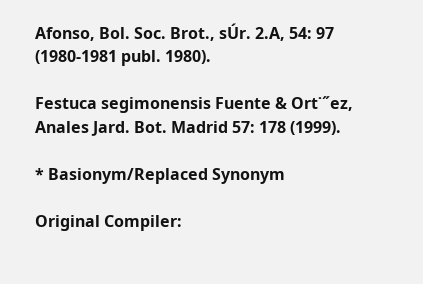Afonso, Bol. Soc. Brot., sÚr. 2.A, 54: 97 (1980-1981 publ. 1980).

Festuca segimonensis Fuente & Ort˙˝ez, Anales Jard. Bot. Madrid 57: 178 (1999).

* Basionym/Replaced Synonym

Original Compiler: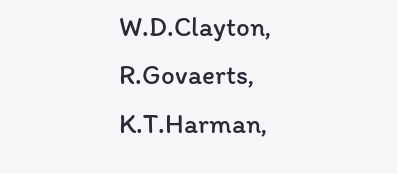W.D.Clayton, R.Govaerts, K.T.Harman,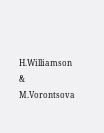H.Williamson & M.Vorontsova